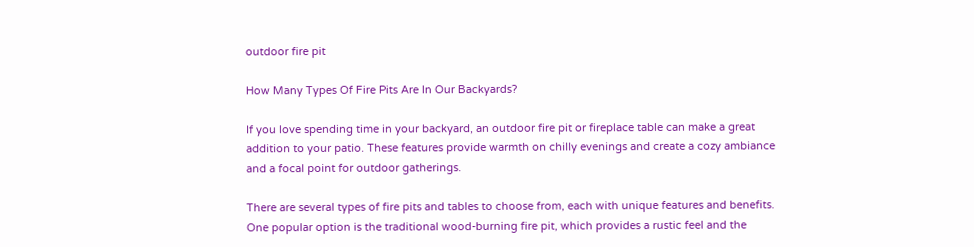outdoor fire pit

How Many Types Of Fire Pits Are In Our Backyards?

If you love spending time in your backyard, an outdoor fire pit or fireplace table can make a great addition to your patio. These features provide warmth on chilly evenings and create a cozy ambiance and a focal point for outdoor gatherings.

There are several types of fire pits and tables to choose from, each with unique features and benefits. One popular option is the traditional wood-burning fire pit, which provides a rustic feel and the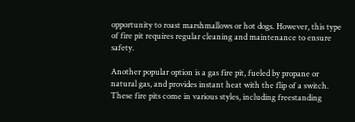opportunity to roast marshmallows or hot dogs. However, this type of fire pit requires regular cleaning and maintenance to ensure safety.

Another popular option is a gas fire pit, fueled by propane or natural gas, and provides instant heat with the flip of a switch. These fire pits come in various styles, including freestanding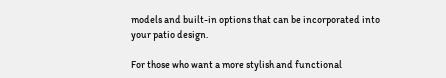models and built-in options that can be incorporated into your patio design.

For those who want a more stylish and functional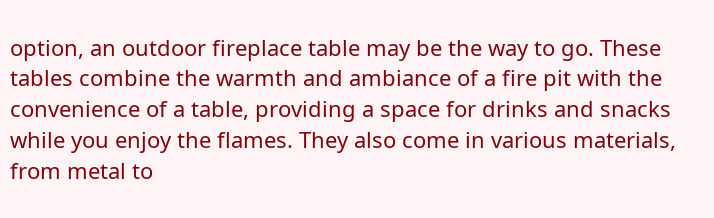option, an outdoor fireplace table may be the way to go. These tables combine the warmth and ambiance of a fire pit with the convenience of a table, providing a space for drinks and snacks while you enjoy the flames. They also come in various materials, from metal to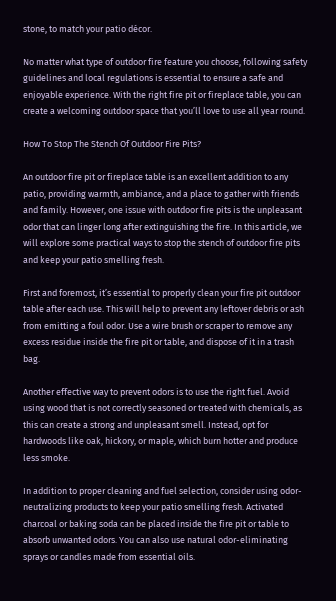stone, to match your patio décor.

No matter what type of outdoor fire feature you choose, following safety guidelines and local regulations is essential to ensure a safe and enjoyable experience. With the right fire pit or fireplace table, you can create a welcoming outdoor space that you’ll love to use all year round.

How To Stop The Stench Of Outdoor Fire Pits?

An outdoor fire pit or fireplace table is an excellent addition to any patio, providing warmth, ambiance, and a place to gather with friends and family. However, one issue with outdoor fire pits is the unpleasant odor that can linger long after extinguishing the fire. In this article, we will explore some practical ways to stop the stench of outdoor fire pits and keep your patio smelling fresh.

First and foremost, it’s essential to properly clean your fire pit outdoor table after each use. This will help to prevent any leftover debris or ash from emitting a foul odor. Use a wire brush or scraper to remove any excess residue inside the fire pit or table, and dispose of it in a trash bag.

Another effective way to prevent odors is to use the right fuel. Avoid using wood that is not correctly seasoned or treated with chemicals, as this can create a strong and unpleasant smell. Instead, opt for hardwoods like oak, hickory, or maple, which burn hotter and produce less smoke.

In addition to proper cleaning and fuel selection, consider using odor-neutralizing products to keep your patio smelling fresh. Activated charcoal or baking soda can be placed inside the fire pit or table to absorb unwanted odors. You can also use natural odor-eliminating sprays or candles made from essential oils.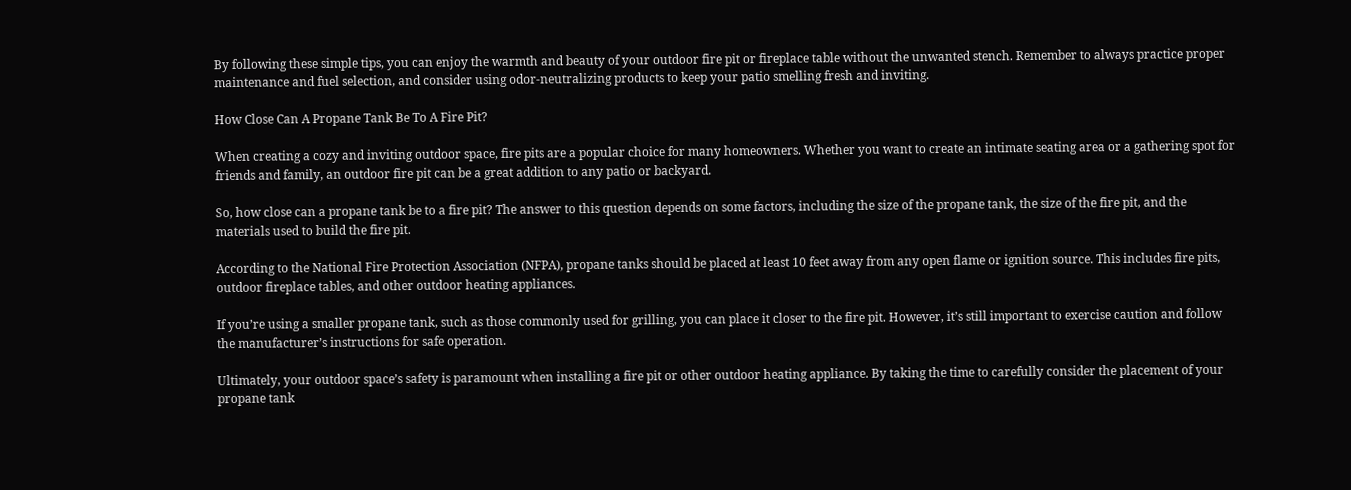By following these simple tips, you can enjoy the warmth and beauty of your outdoor fire pit or fireplace table without the unwanted stench. Remember to always practice proper maintenance and fuel selection, and consider using odor-neutralizing products to keep your patio smelling fresh and inviting.

How Close Can A Propane Tank Be To A Fire Pit?

When creating a cozy and inviting outdoor space, fire pits are a popular choice for many homeowners. Whether you want to create an intimate seating area or a gathering spot for friends and family, an outdoor fire pit can be a great addition to any patio or backyard.

So, how close can a propane tank be to a fire pit? The answer to this question depends on some factors, including the size of the propane tank, the size of the fire pit, and the materials used to build the fire pit.

According to the National Fire Protection Association (NFPA), propane tanks should be placed at least 10 feet away from any open flame or ignition source. This includes fire pits, outdoor fireplace tables, and other outdoor heating appliances.

If you’re using a smaller propane tank, such as those commonly used for grilling, you can place it closer to the fire pit. However, it’s still important to exercise caution and follow the manufacturer’s instructions for safe operation.

Ultimately, your outdoor space’s safety is paramount when installing a fire pit or other outdoor heating appliance. By taking the time to carefully consider the placement of your propane tank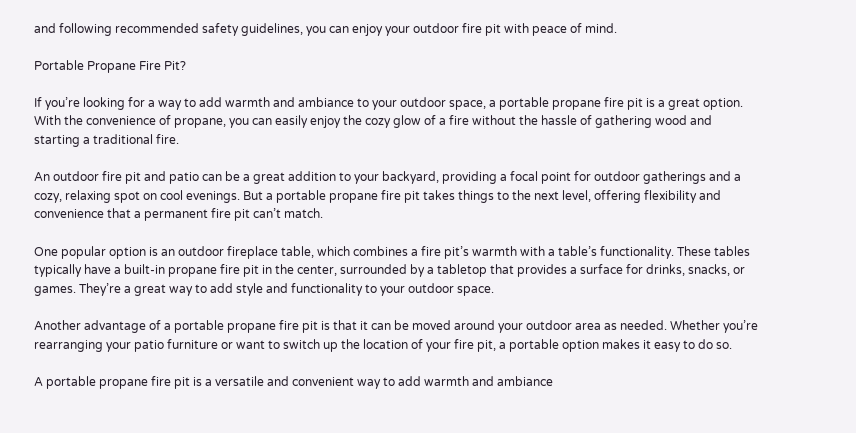and following recommended safety guidelines, you can enjoy your outdoor fire pit with peace of mind.

Portable Propane Fire Pit?

If you’re looking for a way to add warmth and ambiance to your outdoor space, a portable propane fire pit is a great option. With the convenience of propane, you can easily enjoy the cozy glow of a fire without the hassle of gathering wood and starting a traditional fire.

An outdoor fire pit and patio can be a great addition to your backyard, providing a focal point for outdoor gatherings and a cozy, relaxing spot on cool evenings. But a portable propane fire pit takes things to the next level, offering flexibility and convenience that a permanent fire pit can’t match.

One popular option is an outdoor fireplace table, which combines a fire pit’s warmth with a table’s functionality. These tables typically have a built-in propane fire pit in the center, surrounded by a tabletop that provides a surface for drinks, snacks, or games. They’re a great way to add style and functionality to your outdoor space.

Another advantage of a portable propane fire pit is that it can be moved around your outdoor area as needed. Whether you’re rearranging your patio furniture or want to switch up the location of your fire pit, a portable option makes it easy to do so.

A portable propane fire pit is a versatile and convenient way to add warmth and ambiance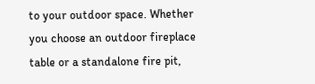to your outdoor space. Whether you choose an outdoor fireplace table or a standalone fire pit,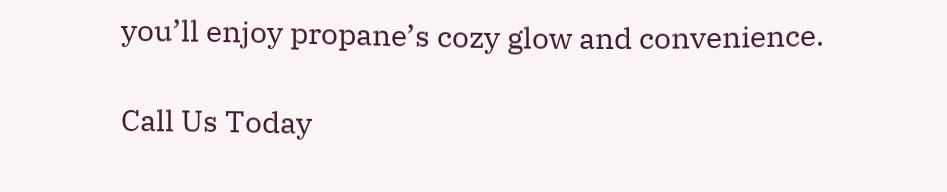you’ll enjoy propane’s cozy glow and convenience.

Call Us Today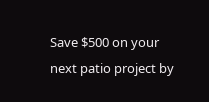Save $500 on your next patio project by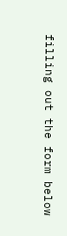filling out the form below